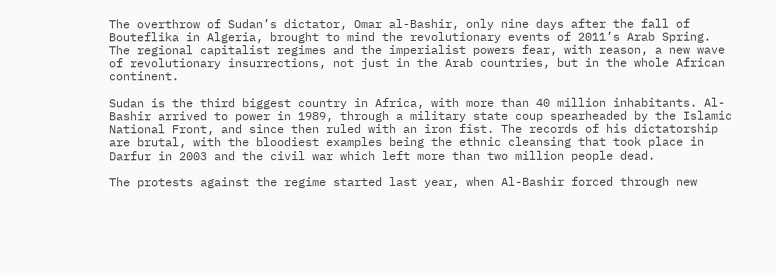The overthrow of Sudan’s dictator, Omar al-Bashir, only nine days after the fall of Bouteflika in Algeria, brought to mind the revolutionary events of 2011’s Arab Spring.  The regional capitalist regimes and the imperialist powers fear, with reason, a new wave of revolutionary insurrections, not just in the Arab countries, but in the whole African continent.

Sudan is the third biggest country in Africa, with more than 40 million inhabitants. Al- Bashir arrived to power in 1989, through a military state coup spearheaded by the Islamic National Front, and since then ruled with an iron fist. The records of his dictatorship are brutal, with the bloodiest examples being the ethnic cleansing that took place in Darfur in 2003 and the civil war which left more than two million people dead.

The protests against the regime started last year, when Al-Bashir forced through new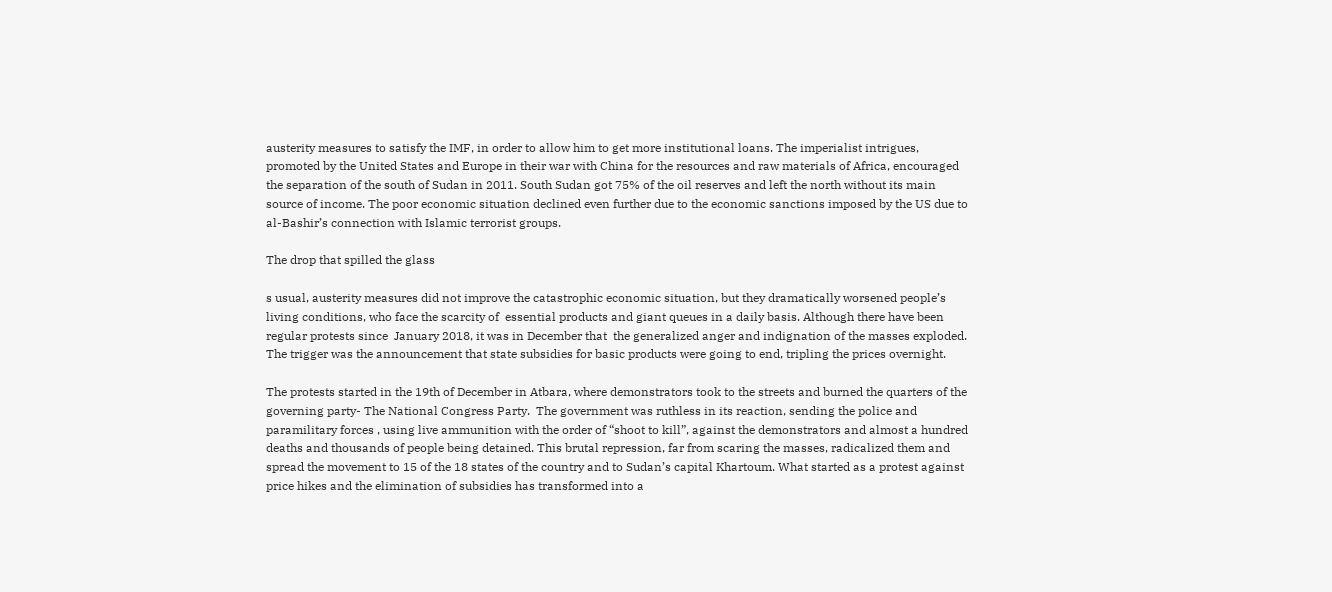austerity measures to satisfy the IMF, in order to allow him to get more institutional loans. The imperialist intrigues, promoted by the United States and Europe in their war with China for the resources and raw materials of Africa, encouraged the separation of the south of Sudan in 2011. South Sudan got 75% of the oil reserves and left the north without its main source of income. The poor economic situation declined even further due to the economic sanctions imposed by the US due to al-Bashir’s connection with Islamic terrorist groups.

The drop that spilled the glass

s usual, austerity measures did not improve the catastrophic economic situation, but they dramatically worsened people’s living conditions, who face the scarcity of  essential products and giant queues in a daily basis. Although there have been regular protests since  January 2018, it was in December that  the generalized anger and indignation of the masses exploded. The trigger was the announcement that state subsidies for basic products were going to end, tripling the prices overnight.

The protests started in the 19th of December in Atbara, where demonstrators took to the streets and burned the quarters of the governing party- The National Congress Party.  The government was ruthless in its reaction, sending the police and paramilitary forces , using live ammunition with the order of “shoot to kill”, against the demonstrators and almost a hundred deaths and thousands of people being detained. This brutal repression, far from scaring the masses, radicalized them and spread the movement to 15 of the 18 states of the country and to Sudan’s capital Khartoum. What started as a protest against price hikes and the elimination of subsidies has transformed into a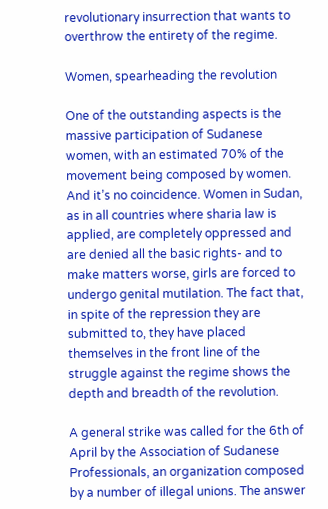revolutionary insurrection that wants to overthrow the entirety of the regime.

Women, spearheading the revolution

One of the outstanding aspects is the massive participation of Sudanese women, with an estimated 70% of the movement being composed by women. And it’s no coincidence. Women in Sudan, as in all countries where sharia law is applied, are completely oppressed and are denied all the basic rights- and to make matters worse, girls are forced to undergo genital mutilation. The fact that, in spite of the repression they are submitted to, they have placed themselves in the front line of the struggle against the regime shows the depth and breadth of the revolution.

A general strike was called for the 6th of April by the Association of Sudanese Professionals, an organization composed by a number of illegal unions. The answer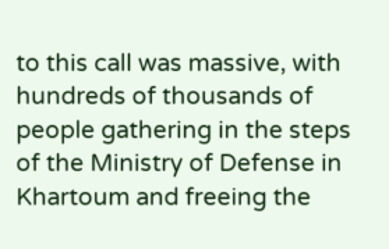to this call was massive, with hundreds of thousands of people gathering in the steps of the Ministry of Defense in Khartoum and freeing the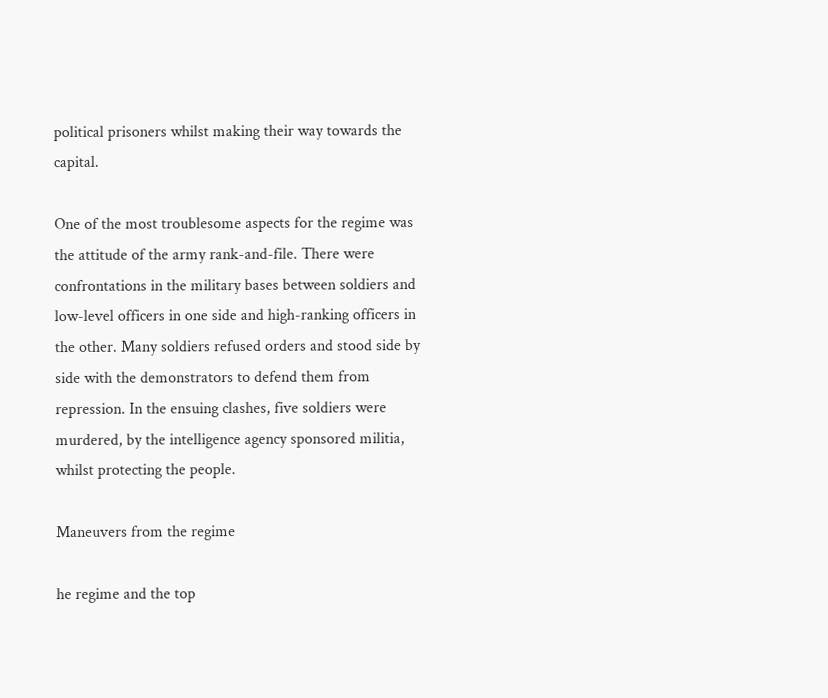political prisoners whilst making their way towards the capital.

One of the most troublesome aspects for the regime was the attitude of the army rank-and-file. There were confrontations in the military bases between soldiers and low-level officers in one side and high-ranking officers in the other. Many soldiers refused orders and stood side by side with the demonstrators to defend them from repression. In the ensuing clashes, five soldiers were murdered, by the intelligence agency sponsored militia, whilst protecting the people.

Maneuvers from the regime

he regime and the top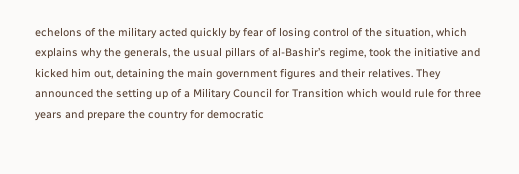echelons of the military acted quickly by fear of losing control of the situation, which explains why the generals, the usual pillars of al-Bashir’s regime, took the initiative and  kicked him out, detaining the main government figures and their relatives. They announced the setting up of a Military Council for Transition which would rule for three years and prepare the country for democratic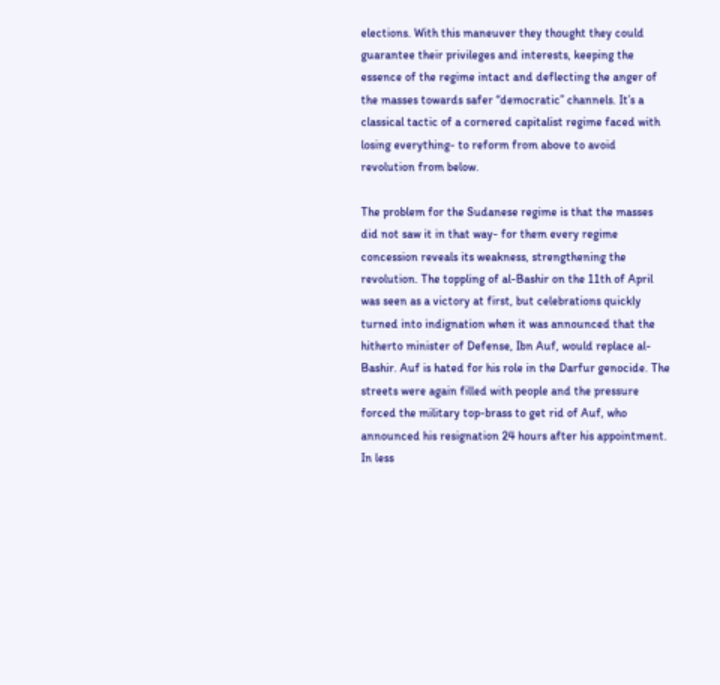elections. With this maneuver they thought they could guarantee their privileges and interests, keeping the essence of the regime intact and deflecting the anger of the masses towards safer “democratic” channels. It’s a classical tactic of a cornered capitalist regime faced with losing everything- to reform from above to avoid revolution from below.

The problem for the Sudanese regime is that the masses did not saw it in that way- for them every regime concession reveals its weakness, strengthening the revolution. The toppling of al-Bashir on the 11th of April was seen as a victory at first, but celebrations quickly turned into indignation when it was announced that the hitherto minister of Defense, Ibn Auf, would replace al-Bashir. Auf is hated for his role in the Darfur genocide. The streets were again filled with people and the pressure forced the military top-brass to get rid of Auf, who announced his resignation 24 hours after his appointment. In less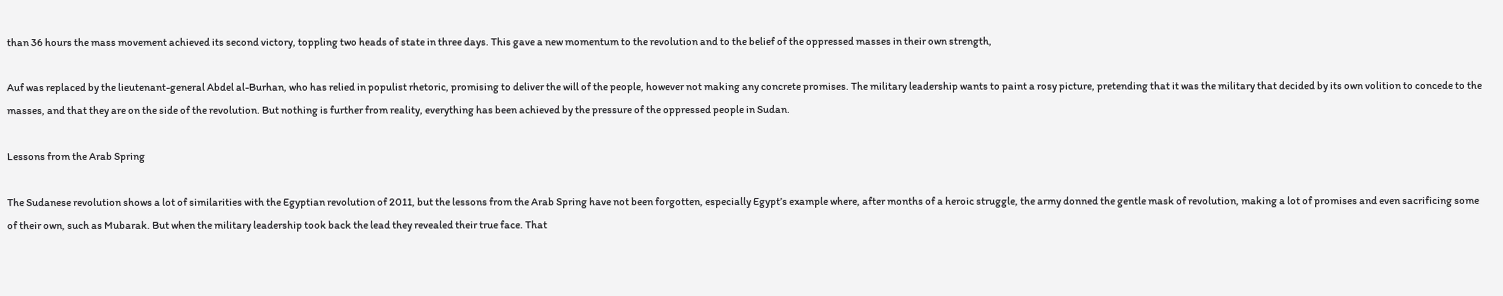than 36 hours the mass movement achieved its second victory, toppling two heads of state in three days. This gave a new momentum to the revolution and to the belief of the oppressed masses in their own strength,

Auf was replaced by the lieutenant-general Abdel al-Burhan, who has relied in populist rhetoric, promising to deliver the will of the people, however not making any concrete promises. The military leadership wants to paint a rosy picture, pretending that it was the military that decided by its own volition to concede to the masses, and that they are on the side of the revolution. But nothing is further from reality, everything has been achieved by the pressure of the oppressed people in Sudan.

Lessons from the Arab Spring

The Sudanese revolution shows a lot of similarities with the Egyptian revolution of 2011, but the lessons from the Arab Spring have not been forgotten, especially Egypt’s example where, after months of a heroic struggle, the army donned the gentle mask of revolution, making a lot of promises and even sacrificing some of their own, such as Mubarak. But when the military leadership took back the lead they revealed their true face. That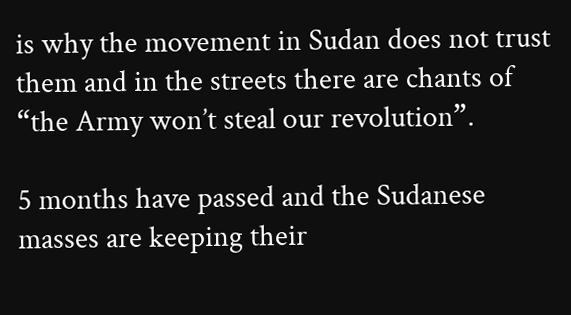is why the movement in Sudan does not trust them and in the streets there are chants of “the Army won’t steal our revolution”.

5 months have passed and the Sudanese masses are keeping their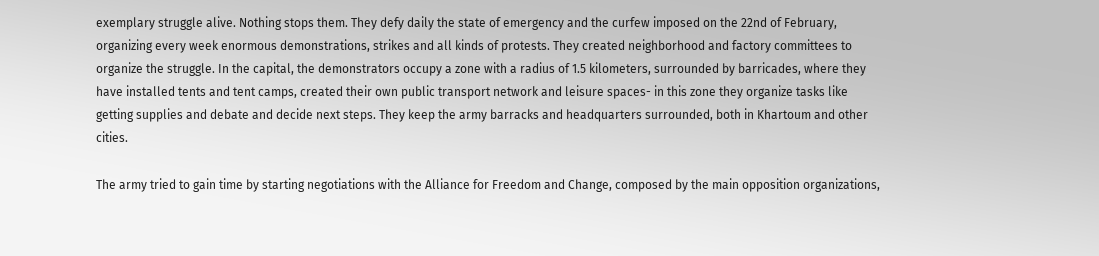exemplary struggle alive. Nothing stops them. They defy daily the state of emergency and the curfew imposed on the 22nd of February, organizing every week enormous demonstrations, strikes and all kinds of protests. They created neighborhood and factory committees to organize the struggle. In the capital, the demonstrators occupy a zone with a radius of 1.5 kilometers, surrounded by barricades, where they have installed tents and tent camps, created their own public transport network and leisure spaces- in this zone they organize tasks like getting supplies and debate and decide next steps. They keep the army barracks and headquarters surrounded, both in Khartoum and other cities.

The army tried to gain time by starting negotiations with the Alliance for Freedom and Change, composed by the main opposition organizations,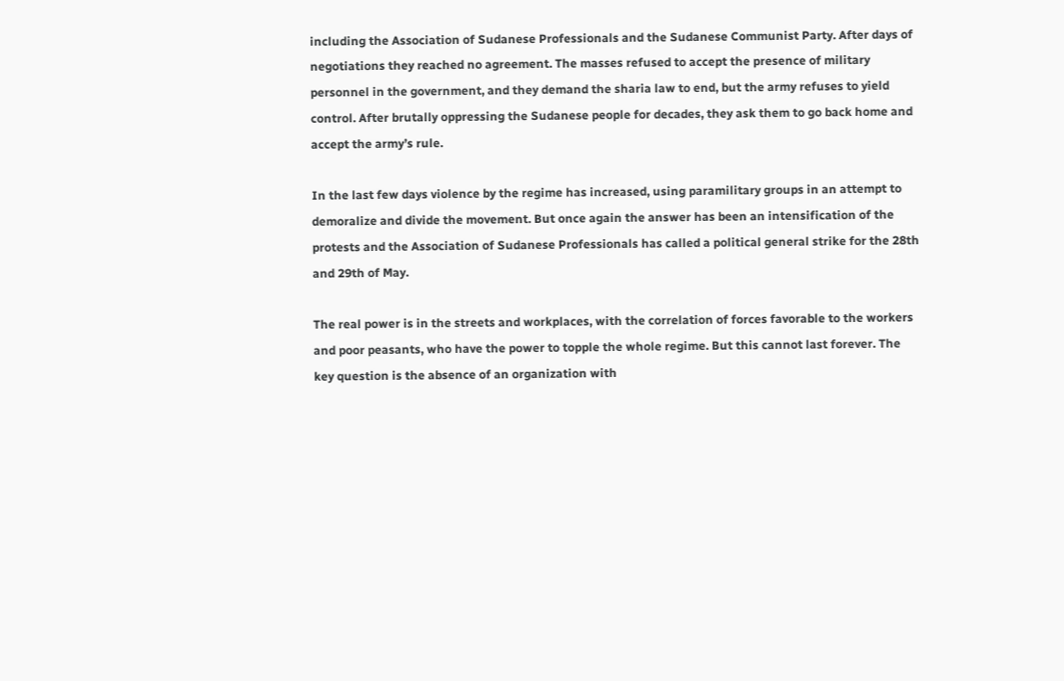including the Association of Sudanese Professionals and the Sudanese Communist Party. After days of negotiations they reached no agreement. The masses refused to accept the presence of military personnel in the government, and they demand the sharia law to end, but the army refuses to yield control. After brutally oppressing the Sudanese people for decades, they ask them to go back home and accept the army’s rule.

In the last few days violence by the regime has increased, using paramilitary groups in an attempt to demoralize and divide the movement. But once again the answer has been an intensification of the protests and the Association of Sudanese Professionals has called a political general strike for the 28th and 29th of May.

The real power is in the streets and workplaces, with the correlation of forces favorable to the workers and poor peasants, who have the power to topple the whole regime. But this cannot last forever. The key question is the absence of an organization with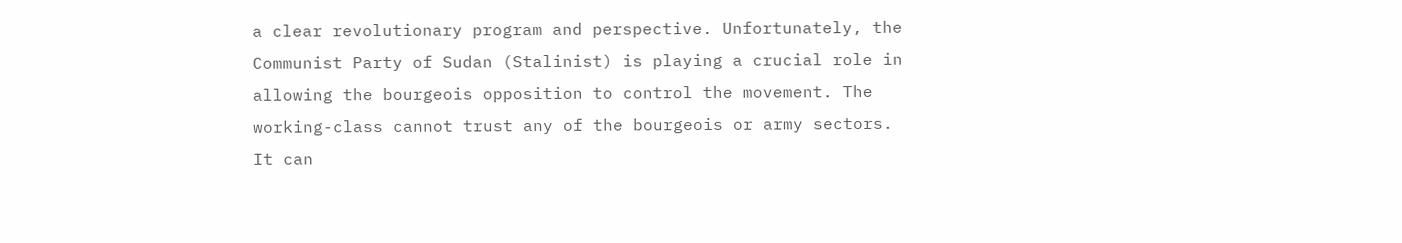a clear revolutionary program and perspective. Unfortunately, the Communist Party of Sudan (Stalinist) is playing a crucial role in allowing the bourgeois opposition to control the movement. The working-class cannot trust any of the bourgeois or army sectors. It can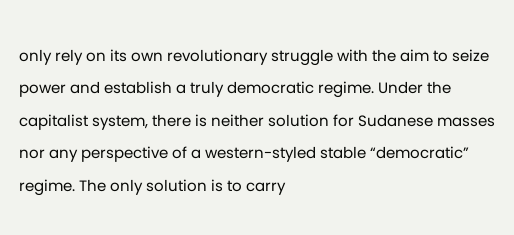only rely on its own revolutionary struggle with the aim to seize power and establish a truly democratic regime. Under the capitalist system, there is neither solution for Sudanese masses nor any perspective of a western-styled stable “democratic” regime. The only solution is to carry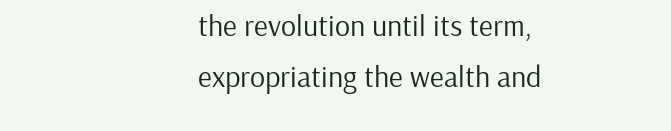the revolution until its term, expropriating the wealth and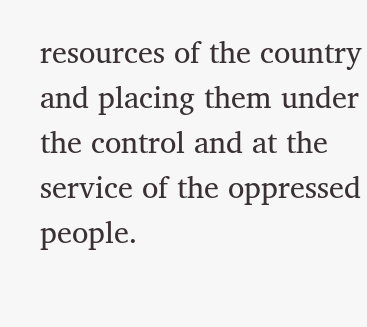resources of the country and placing them under the control and at the service of the oppressed people.